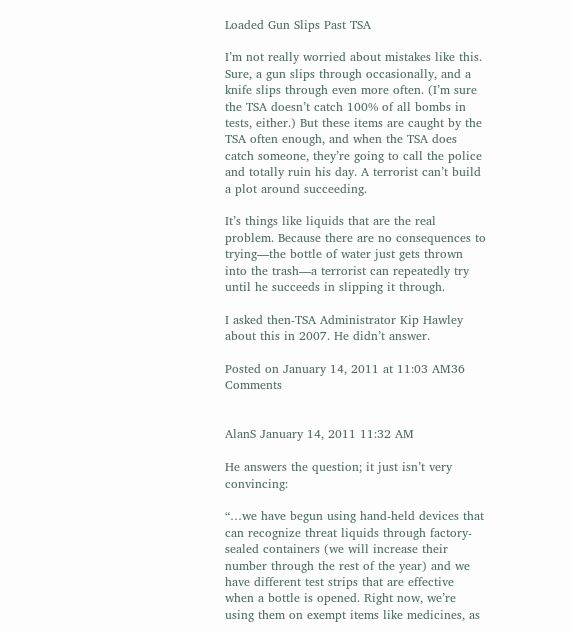Loaded Gun Slips Past TSA

I’m not really worried about mistakes like this. Sure, a gun slips through occasionally, and a knife slips through even more often. (I’m sure the TSA doesn’t catch 100% of all bombs in tests, either.) But these items are caught by the TSA often enough, and when the TSA does catch someone, they’re going to call the police and totally ruin his day. A terrorist can’t build a plot around succeeding.

It’s things like liquids that are the real problem. Because there are no consequences to trying—the bottle of water just gets thrown into the trash—a terrorist can repeatedly try until he succeeds in slipping it through.

I asked then-TSA Administrator Kip Hawley about this in 2007. He didn’t answer.

Posted on January 14, 2011 at 11:03 AM36 Comments


AlanS January 14, 2011 11:32 AM

He answers the question; it just isn’t very convincing:

“…we have begun using hand-held devices that can recognize threat liquids through factory-sealed containers (we will increase their number through the rest of the year) and we have different test strips that are effective when a bottle is opened. Right now, we’re using them on exempt items like medicines, as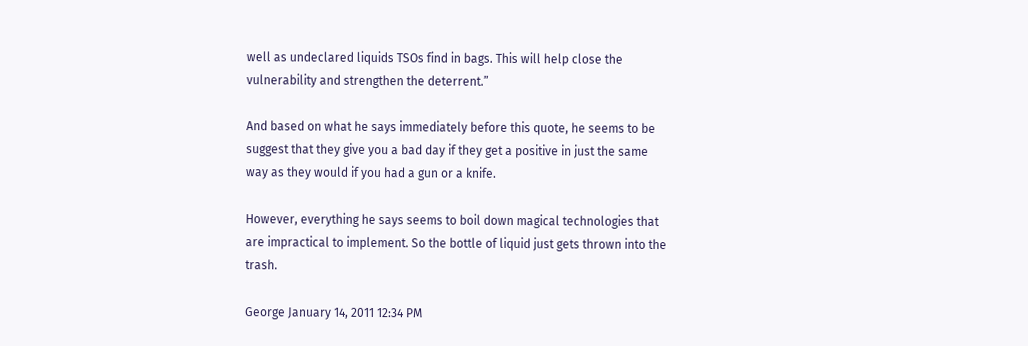well as undeclared liquids TSOs find in bags. This will help close the vulnerability and strengthen the deterrent.”

And based on what he says immediately before this quote, he seems to be suggest that they give you a bad day if they get a positive in just the same way as they would if you had a gun or a knife.

However, everything he says seems to boil down magical technologies that are impractical to implement. So the bottle of liquid just gets thrown into the trash.

George January 14, 2011 12:34 PM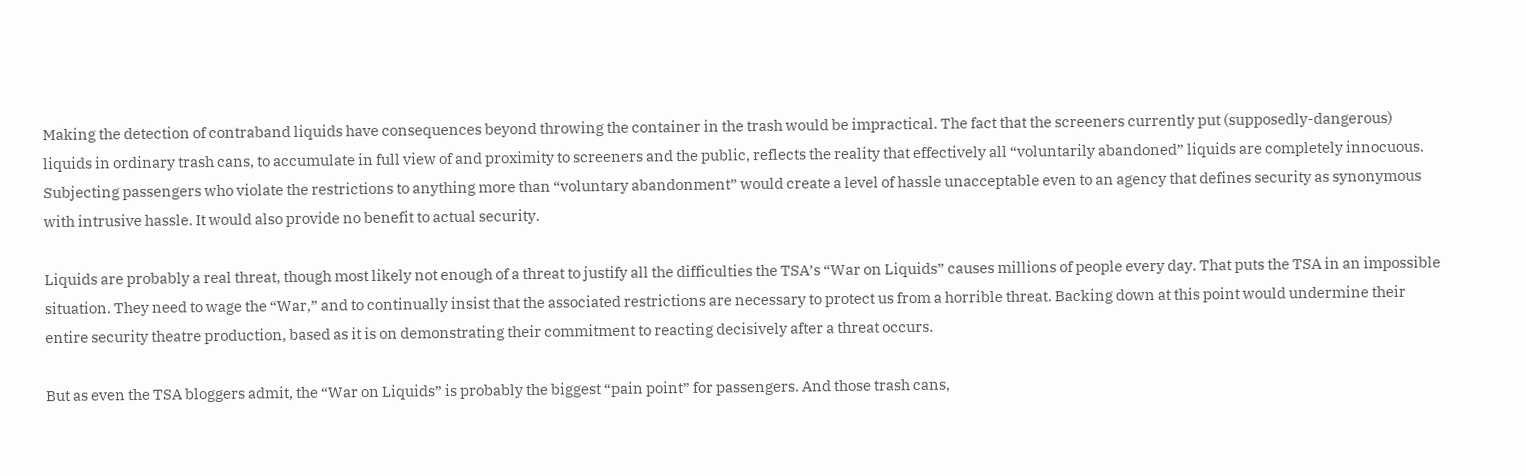Making the detection of contraband liquids have consequences beyond throwing the container in the trash would be impractical. The fact that the screeners currently put (supposedly-dangerous) liquids in ordinary trash cans, to accumulate in full view of and proximity to screeners and the public, reflects the reality that effectively all “voluntarily abandoned” liquids are completely innocuous. Subjecting passengers who violate the restrictions to anything more than “voluntary abandonment” would create a level of hassle unacceptable even to an agency that defines security as synonymous with intrusive hassle. It would also provide no benefit to actual security.

Liquids are probably a real threat, though most likely not enough of a threat to justify all the difficulties the TSA’s “War on Liquids” causes millions of people every day. That puts the TSA in an impossible situation. They need to wage the “War,” and to continually insist that the associated restrictions are necessary to protect us from a horrible threat. Backing down at this point would undermine their entire security theatre production, based as it is on demonstrating their commitment to reacting decisively after a threat occurs.

But as even the TSA bloggers admit, the “War on Liquids” is probably the biggest “pain point” for passengers. And those trash cans,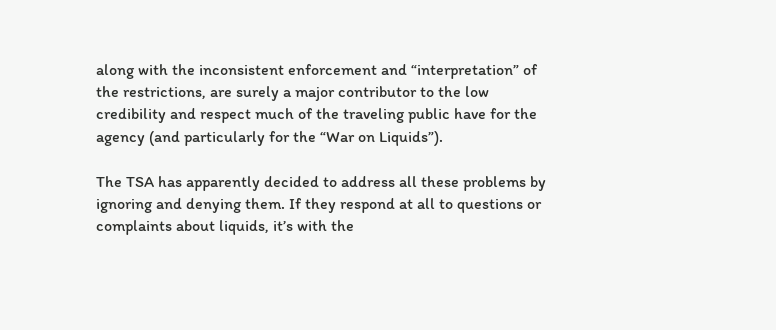along with the inconsistent enforcement and “interpretation” of the restrictions, are surely a major contributor to the low credibility and respect much of the traveling public have for the agency (and particularly for the “War on Liquids”).

The TSA has apparently decided to address all these problems by ignoring and denying them. If they respond at all to questions or complaints about liquids, it’s with the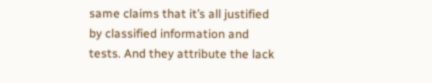same claims that it’s all justified by classified information and tests. And they attribute the lack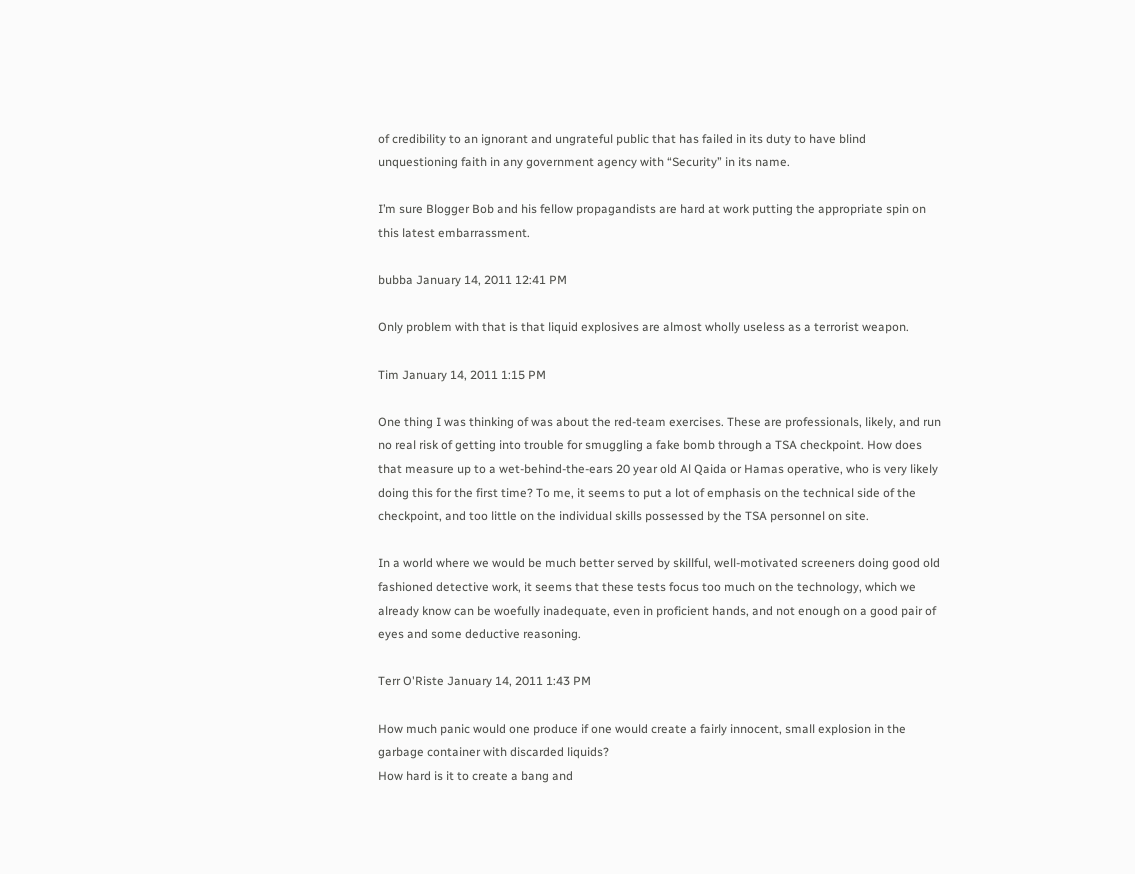of credibility to an ignorant and ungrateful public that has failed in its duty to have blind unquestioning faith in any government agency with “Security” in its name.

I’m sure Blogger Bob and his fellow propagandists are hard at work putting the appropriate spin on this latest embarrassment.

bubba January 14, 2011 12:41 PM

Only problem with that is that liquid explosives are almost wholly useless as a terrorist weapon.

Tim January 14, 2011 1:15 PM

One thing I was thinking of was about the red-team exercises. These are professionals, likely, and run no real risk of getting into trouble for smuggling a fake bomb through a TSA checkpoint. How does that measure up to a wet-behind-the-ears 20 year old Al Qaida or Hamas operative, who is very likely doing this for the first time? To me, it seems to put a lot of emphasis on the technical side of the checkpoint, and too little on the individual skills possessed by the TSA personnel on site.

In a world where we would be much better served by skillful, well-motivated screeners doing good old fashioned detective work, it seems that these tests focus too much on the technology, which we already know can be woefully inadequate, even in proficient hands, and not enough on a good pair of eyes and some deductive reasoning.

Terr O'Riste January 14, 2011 1:43 PM

How much panic would one produce if one would create a fairly innocent, small explosion in the garbage container with discarded liquids?
How hard is it to create a bang and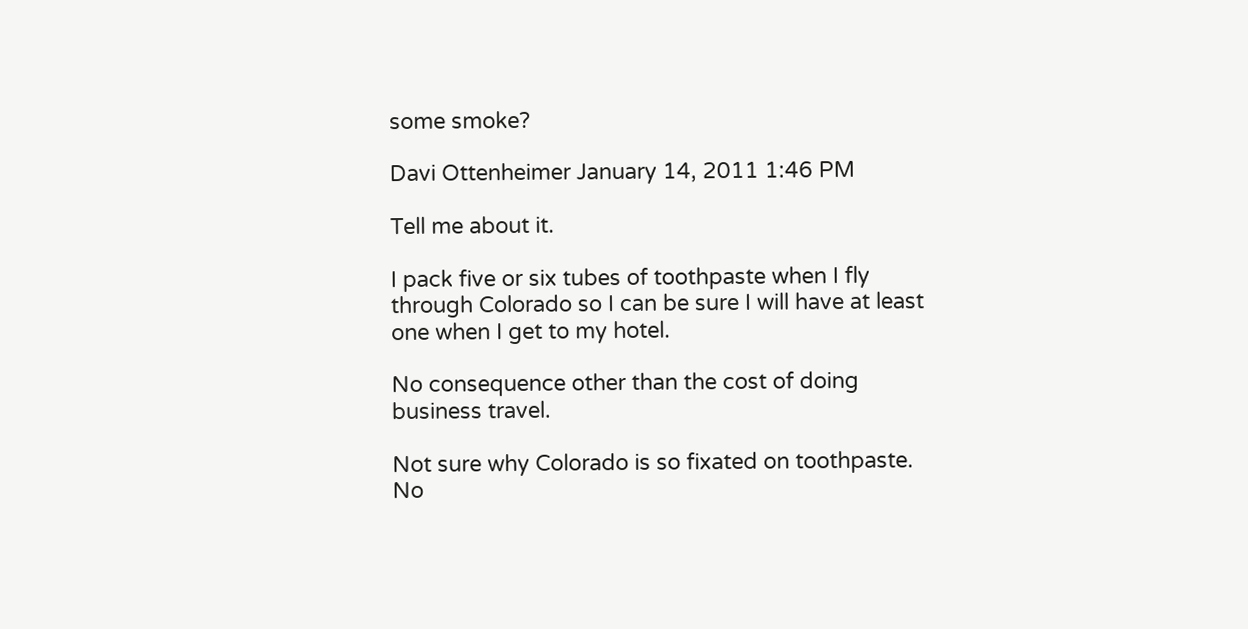some smoke?

Davi Ottenheimer January 14, 2011 1:46 PM

Tell me about it.

I pack five or six tubes of toothpaste when I fly through Colorado so I can be sure I will have at least one when I get to my hotel.

No consequence other than the cost of doing business travel.

Not sure why Colorado is so fixated on toothpaste. No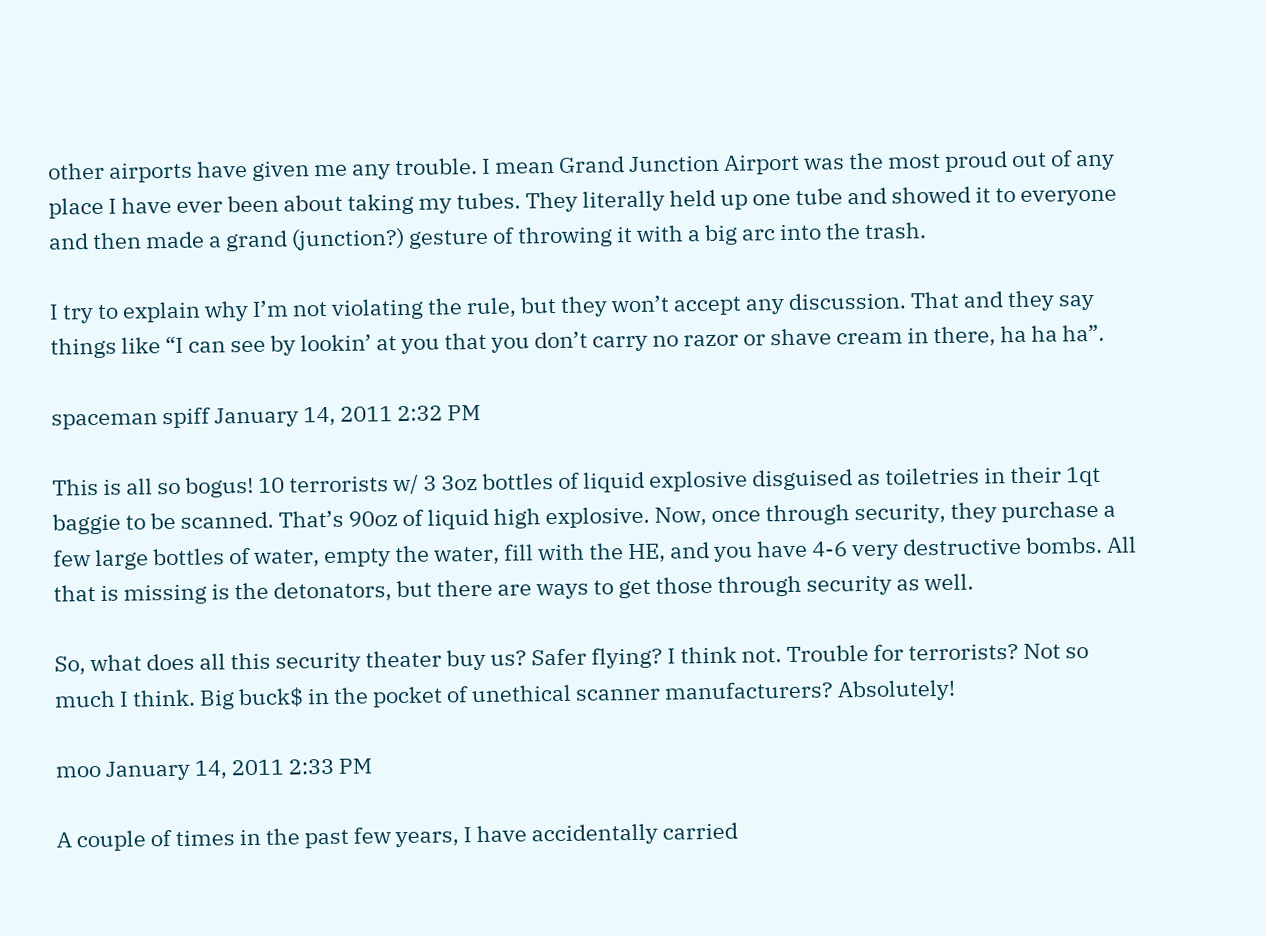other airports have given me any trouble. I mean Grand Junction Airport was the most proud out of any place I have ever been about taking my tubes. They literally held up one tube and showed it to everyone and then made a grand (junction?) gesture of throwing it with a big arc into the trash.

I try to explain why I’m not violating the rule, but they won’t accept any discussion. That and they say things like “I can see by lookin’ at you that you don’t carry no razor or shave cream in there, ha ha ha”.

spaceman spiff January 14, 2011 2:32 PM

This is all so bogus! 10 terrorists w/ 3 3oz bottles of liquid explosive disguised as toiletries in their 1qt baggie to be scanned. That’s 90oz of liquid high explosive. Now, once through security, they purchase a few large bottles of water, empty the water, fill with the HE, and you have 4-6 very destructive bombs. All that is missing is the detonators, but there are ways to get those through security as well.

So, what does all this security theater buy us? Safer flying? I think not. Trouble for terrorists? Not so much I think. Big buck$ in the pocket of unethical scanner manufacturers? Absolutely!

moo January 14, 2011 2:33 PM

A couple of times in the past few years, I have accidentally carried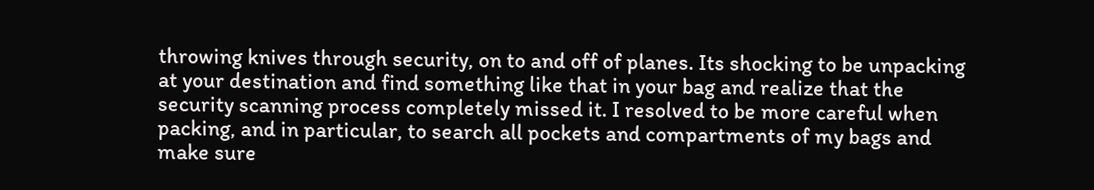throwing knives through security, on to and off of planes. Its shocking to be unpacking at your destination and find something like that in your bag and realize that the security scanning process completely missed it. I resolved to be more careful when packing, and in particular, to search all pockets and compartments of my bags and make sure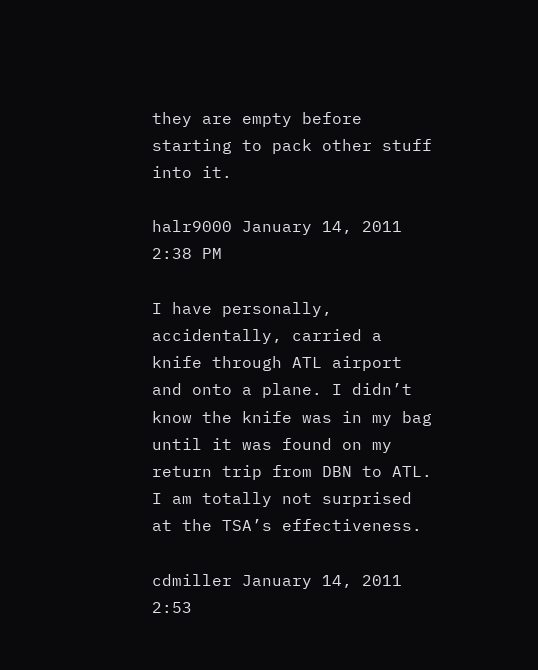they are empty before starting to pack other stuff into it.

halr9000 January 14, 2011 2:38 PM

I have personally, accidentally, carried a knife through ATL airport and onto a plane. I didn’t know the knife was in my bag until it was found on my return trip from DBN to ATL. I am totally not surprised at the TSA’s effectiveness.

cdmiller January 14, 2011 2:53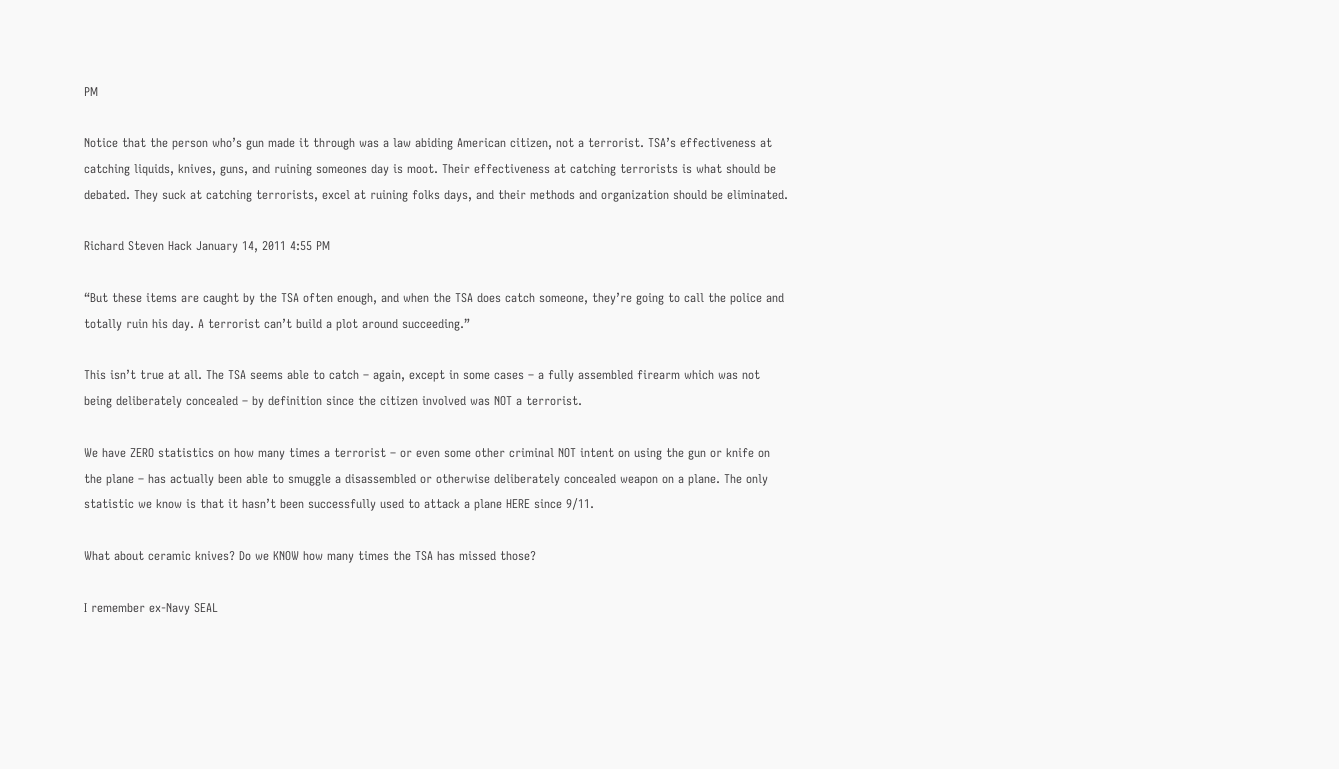PM

Notice that the person who’s gun made it through was a law abiding American citizen, not a terrorist. TSA’s effectiveness at catching liquids, knives, guns, and ruining someones day is moot. Their effectiveness at catching terrorists is what should be debated. They suck at catching terrorists, excel at ruining folks days, and their methods and organization should be eliminated.

Richard Steven Hack January 14, 2011 4:55 PM

“But these items are caught by the TSA often enough, and when the TSA does catch someone, they’re going to call the police and totally ruin his day. A terrorist can’t build a plot around succeeding.”

This isn’t true at all. The TSA seems able to catch – again, except in some cases – a fully assembled firearm which was not being deliberately concealed – by definition since the citizen involved was NOT a terrorist.

We have ZERO statistics on how many times a terrorist – or even some other criminal NOT intent on using the gun or knife on the plane – has actually been able to smuggle a disassembled or otherwise deliberately concealed weapon on a plane. The only statistic we know is that it hasn’t been successfully used to attack a plane HERE since 9/11.

What about ceramic knives? Do we KNOW how many times the TSA has missed those?

I remember ex-Navy SEAL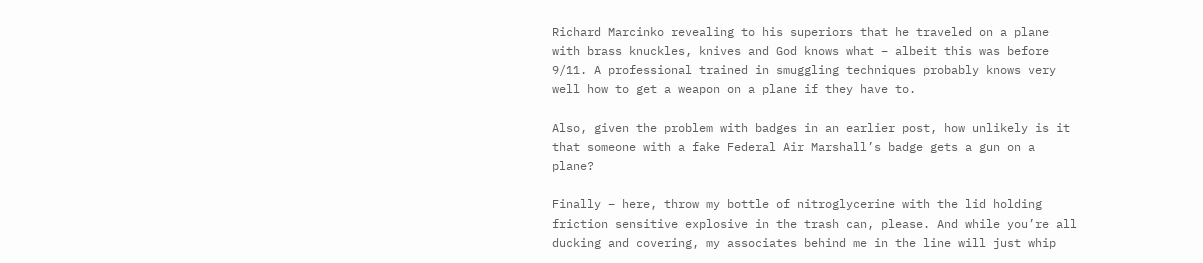Richard Marcinko revealing to his superiors that he traveled on a plane with brass knuckles, knives and God knows what – albeit this was before 9/11. A professional trained in smuggling techniques probably knows very well how to get a weapon on a plane if they have to.

Also, given the problem with badges in an earlier post, how unlikely is it that someone with a fake Federal Air Marshall’s badge gets a gun on a plane?

Finally – here, throw my bottle of nitroglycerine with the lid holding friction sensitive explosive in the trash can, please. And while you’re all ducking and covering, my associates behind me in the line will just whip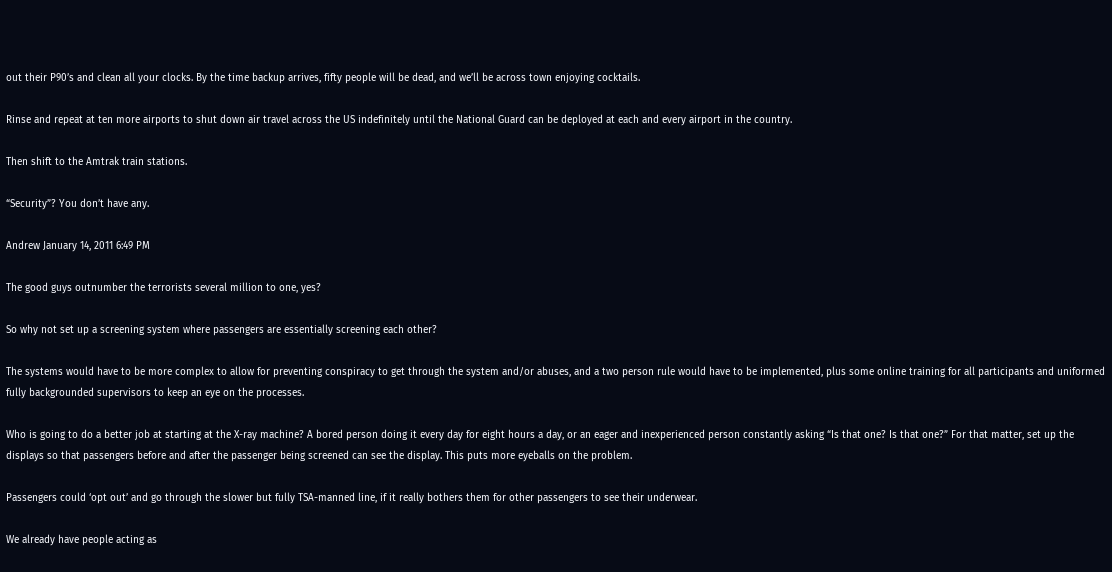out their P90’s and clean all your clocks. By the time backup arrives, fifty people will be dead, and we’ll be across town enjoying cocktails.

Rinse and repeat at ten more airports to shut down air travel across the US indefinitely until the National Guard can be deployed at each and every airport in the country.

Then shift to the Amtrak train stations.

“Security”? You don’t have any.

Andrew January 14, 2011 6:49 PM

The good guys outnumber the terrorists several million to one, yes?

So why not set up a screening system where passengers are essentially screening each other?

The systems would have to be more complex to allow for preventing conspiracy to get through the system and/or abuses, and a two person rule would have to be implemented, plus some online training for all participants and uniformed fully backgrounded supervisors to keep an eye on the processes.

Who is going to do a better job at starting at the X-ray machine? A bored person doing it every day for eight hours a day, or an eager and inexperienced person constantly asking “Is that one? Is that one?” For that matter, set up the displays so that passengers before and after the passenger being screened can see the display. This puts more eyeballs on the problem.

Passengers could ‘opt out’ and go through the slower but fully TSA-manned line, if it really bothers them for other passengers to see their underwear.

We already have people acting as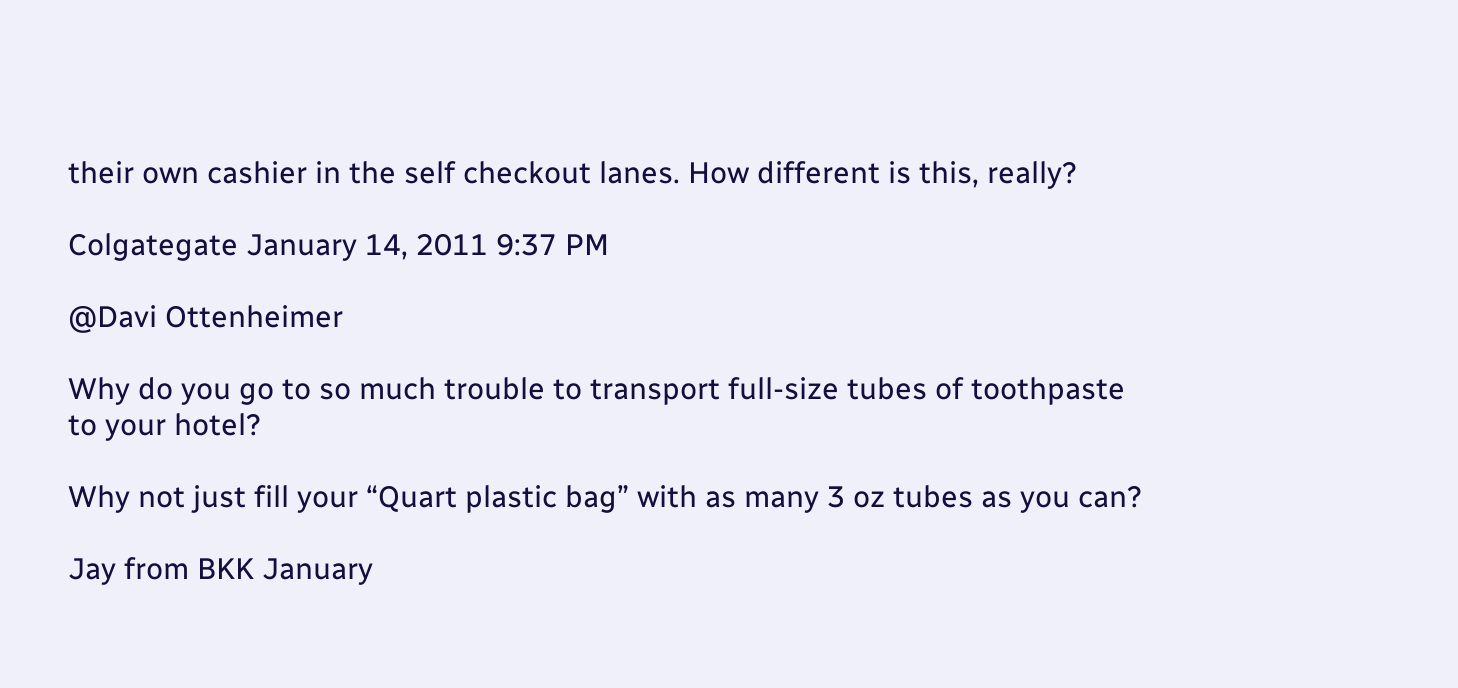their own cashier in the self checkout lanes. How different is this, really?

Colgategate January 14, 2011 9:37 PM

@Davi Ottenheimer

Why do you go to so much trouble to transport full-size tubes of toothpaste to your hotel?

Why not just fill your “Quart plastic bag” with as many 3 oz tubes as you can?

Jay from BKK January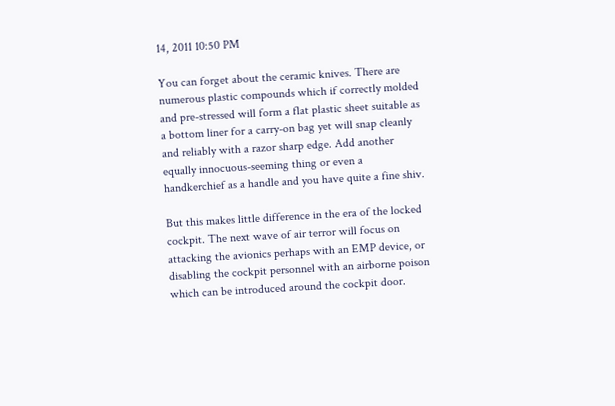14, 2011 10:50 PM

You can forget about the ceramic knives. There are numerous plastic compounds which if correctly molded and pre-stressed will form a flat plastic sheet suitable as a bottom liner for a carry-on bag yet will snap cleanly and reliably with a razor sharp edge. Add another equally innocuous-seeming thing or even a handkerchief as a handle and you have quite a fine shiv.

But this makes little difference in the era of the locked cockpit. The next wave of air terror will focus on attacking the avionics perhaps with an EMP device, or disabling the cockpit personnel with an airborne poison which can be introduced around the cockpit door.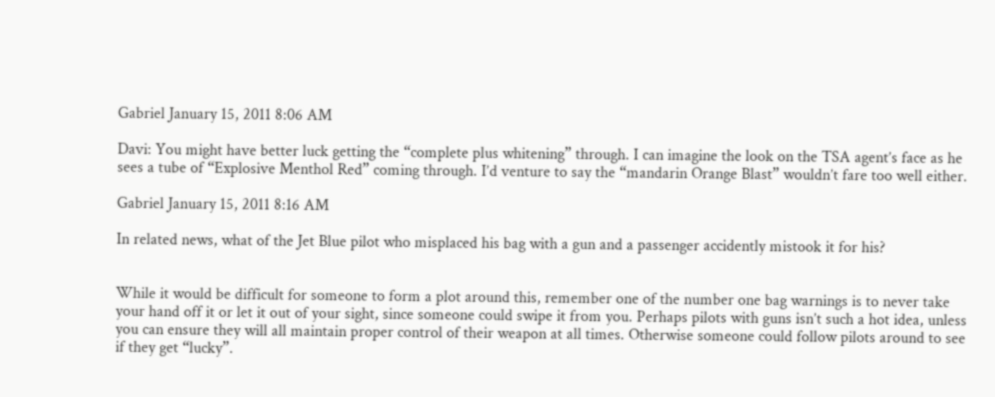Gabriel January 15, 2011 8:06 AM

Davi: You might have better luck getting the “complete plus whitening” through. I can imagine the look on the TSA agent’s face as he sees a tube of “Explosive Menthol Red” coming through. I’d venture to say the “mandarin Orange Blast” wouldn’t fare too well either.

Gabriel January 15, 2011 8:16 AM

In related news, what of the Jet Blue pilot who misplaced his bag with a gun and a passenger accidently mistook it for his?


While it would be difficult for someone to form a plot around this, remember one of the number one bag warnings is to never take your hand off it or let it out of your sight, since someone could swipe it from you. Perhaps pilots with guns isn’t such a hot idea, unless you can ensure they will all maintain proper control of their weapon at all times. Otherwise someone could follow pilots around to see if they get “lucky”.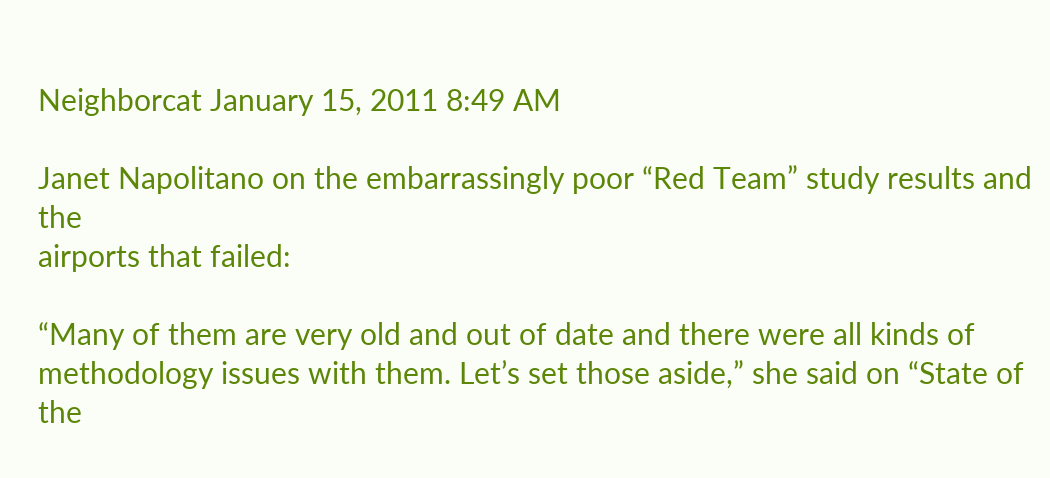Neighborcat January 15, 2011 8:49 AM

Janet Napolitano on the embarrassingly poor “Red Team” study results and the
airports that failed:

“Many of them are very old and out of date and there were all kinds of methodology issues with them. Let’s set those aside,” she said on “State of the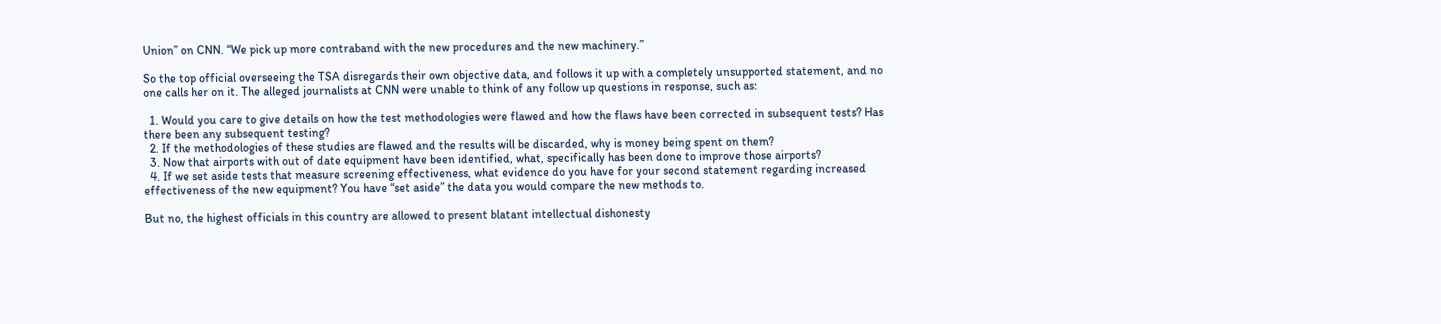Union” on CNN. “We pick up more contraband with the new procedures and the new machinery.”

So the top official overseeing the TSA disregards their own objective data, and follows it up with a completely unsupported statement, and no one calls her on it. The alleged journalists at CNN were unable to think of any follow up questions in response, such as:

  1. Would you care to give details on how the test methodologies were flawed and how the flaws have been corrected in subsequent tests? Has there been any subsequent testing?
  2. If the methodologies of these studies are flawed and the results will be discarded, why is money being spent on them?
  3. Now that airports with out of date equipment have been identified, what, specifically has been done to improve those airports?
  4. If we set aside tests that measure screening effectiveness, what evidence do you have for your second statement regarding increased effectiveness of the new equipment? You have “set aside” the data you would compare the new methods to.

But no, the highest officials in this country are allowed to present blatant intellectual dishonesty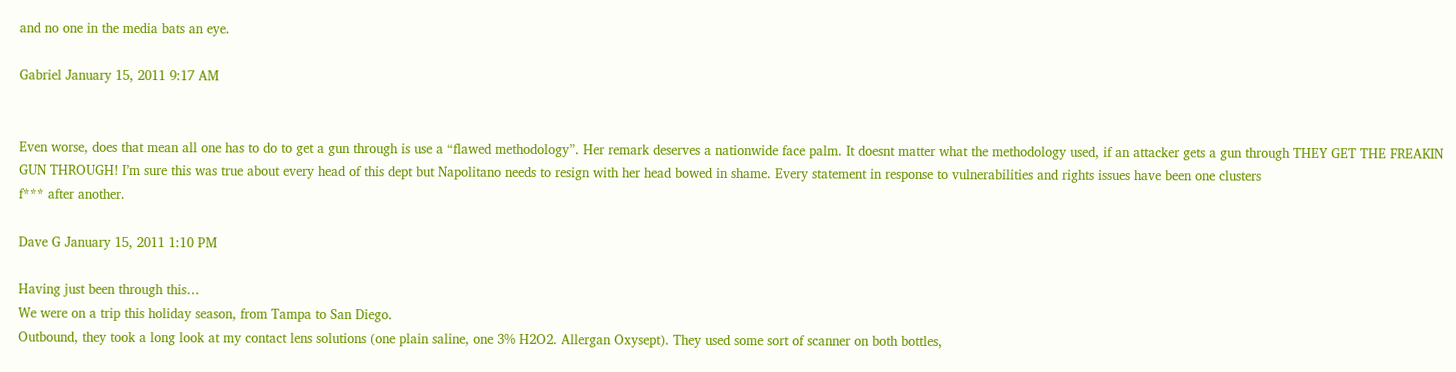and no one in the media bats an eye.

Gabriel January 15, 2011 9:17 AM


Even worse, does that mean all one has to do to get a gun through is use a “flawed methodology”. Her remark deserves a nationwide face palm. It doesnt matter what the methodology used, if an attacker gets a gun through THEY GET THE FREAKIN GUN THROUGH! I’m sure this was true about every head of this dept but Napolitano needs to resign with her head bowed in shame. Every statement in response to vulnerabilities and rights issues have been one clusters
f*** after another.

Dave G January 15, 2011 1:10 PM

Having just been through this…
We were on a trip this holiday season, from Tampa to San Diego.
Outbound, they took a long look at my contact lens solutions (one plain saline, one 3% H2O2. Allergan Oxysept). They used some sort of scanner on both bottles,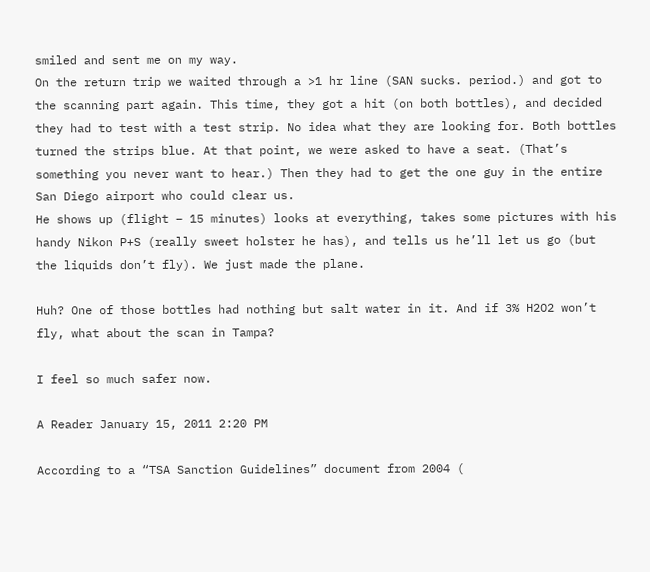smiled and sent me on my way.
On the return trip we waited through a >1 hr line (SAN sucks. period.) and got to the scanning part again. This time, they got a hit (on both bottles), and decided they had to test with a test strip. No idea what they are looking for. Both bottles turned the strips blue. At that point, we were asked to have a seat. (That’s something you never want to hear.) Then they had to get the one guy in the entire San Diego airport who could clear us.
He shows up (flight – 15 minutes) looks at everything, takes some pictures with his handy Nikon P+S (really sweet holster he has), and tells us he’ll let us go (but the liquids don’t fly). We just made the plane.

Huh? One of those bottles had nothing but salt water in it. And if 3% H2O2 won’t fly, what about the scan in Tampa?

I feel so much safer now.

A Reader January 15, 2011 2:20 PM

According to a “TSA Sanction Guidelines” document from 2004 (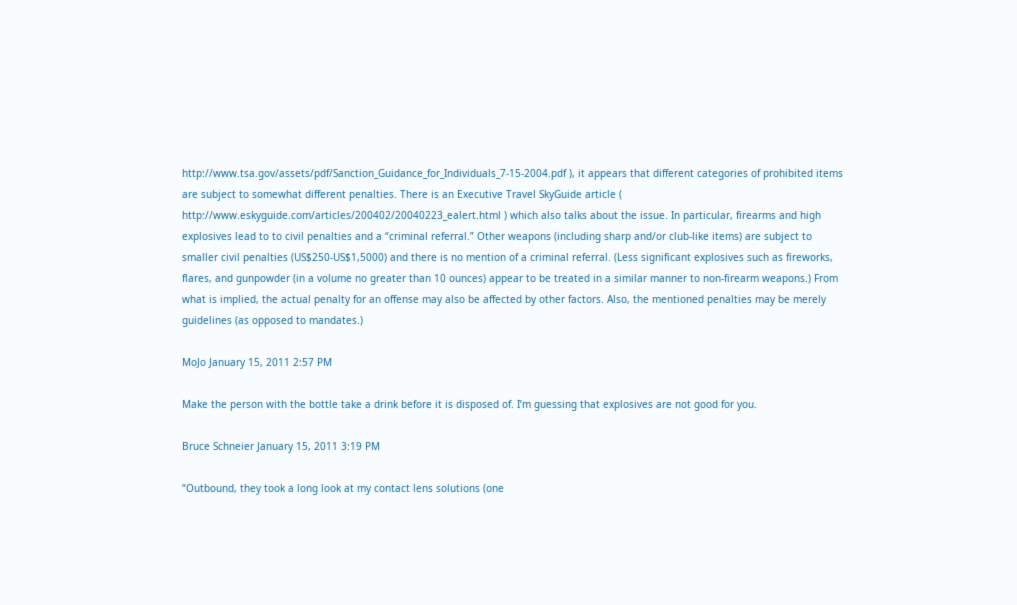http://www.tsa.gov/assets/pdf/Sanction_Guidance_for_Individuals_7-15-2004.pdf ), it appears that different categories of prohibited items are subject to somewhat different penalties. There is an Executive Travel SkyGuide article ( http://www.eskyguide.com/articles/200402/20040223_ealert.html ) which also talks about the issue. In particular, firearms and high explosives lead to to civil penalties and a “criminal referral.” Other weapons (including sharp and/or club-like items) are subject to smaller civil penalties (US$250-US$1,5000) and there is no mention of a criminal referral. (Less significant explosives such as fireworks, flares, and gunpowder (in a volume no greater than 10 ounces) appear to be treated in a similar manner to non-firearm weapons.) From what is implied, the actual penalty for an offense may also be affected by other factors. Also, the mentioned penalties may be merely guidelines (as opposed to mandates.)

MoJo January 15, 2011 2:57 PM

Make the person with the bottle take a drink before it is disposed of. I’m guessing that explosives are not good for you.

Bruce Schneier January 15, 2011 3:19 PM

“Outbound, they took a long look at my contact lens solutions (one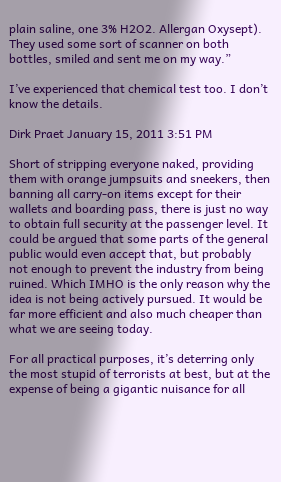plain saline, one 3% H2O2. Allergan Oxysept). They used some sort of scanner on both bottles, smiled and sent me on my way.”

I’ve experienced that chemical test too. I don’t know the details.

Dirk Praet January 15, 2011 3:51 PM

Short of stripping everyone naked, providing them with orange jumpsuits and sneekers, then banning all carry-on items except for their wallets and boarding pass, there is just no way to obtain full security at the passenger level. It could be argued that some parts of the general public would even accept that, but probably not enough to prevent the industry from being ruined. Which IMHO is the only reason why the idea is not being actively pursued. It would be far more efficient and also much cheaper than what we are seeing today.

For all practical purposes, it’s deterring only the most stupid of terrorists at best, but at the expense of being a gigantic nuisance for all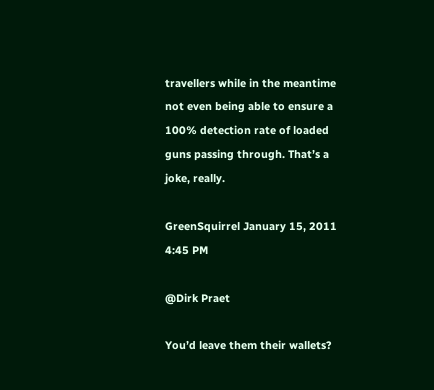travellers while in the meantime not even being able to ensure a 100% detection rate of loaded guns passing through. That’s a joke, really.

GreenSquirrel January 15, 2011 4:45 PM

@Dirk Praet

You’d leave them their wallets?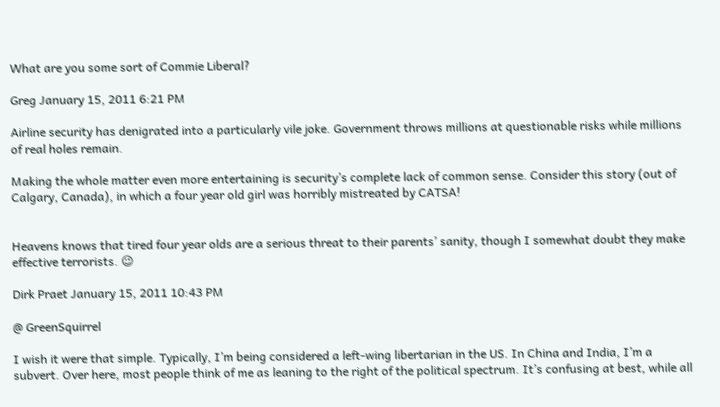What are you some sort of Commie Liberal?

Greg January 15, 2011 6:21 PM

Airline security has denigrated into a particularly vile joke. Government throws millions at questionable risks while millions of real holes remain.

Making the whole matter even more entertaining is security’s complete lack of common sense. Consider this story (out of Calgary, Canada), in which a four year old girl was horribly mistreated by CATSA!


Heavens knows that tired four year olds are a serious threat to their parents’ sanity, though I somewhat doubt they make effective terrorists. 😉

Dirk Praet January 15, 2011 10:43 PM

@ GreenSquirrel

I wish it were that simple. Typically, I’m being considered a left-wing libertarian in the US. In China and India, I’m a subvert. Over here, most people think of me as leaning to the right of the political spectrum. It’s confusing at best, while all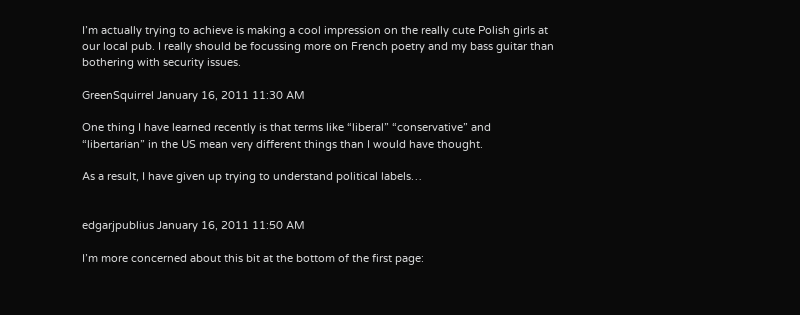I’m actually trying to achieve is making a cool impression on the really cute Polish girls at our local pub. I really should be focussing more on French poetry and my bass guitar than bothering with security issues.

GreenSquirrel January 16, 2011 11:30 AM

One thing I have learned recently is that terms like “liberal” “conservative” and “libertarian” in the US mean very different things than I would have thought.

As a result, I have given up trying to understand political labels…


edgarjpublius January 16, 2011 11:50 AM

I’m more concerned about this bit at the bottom of the first page: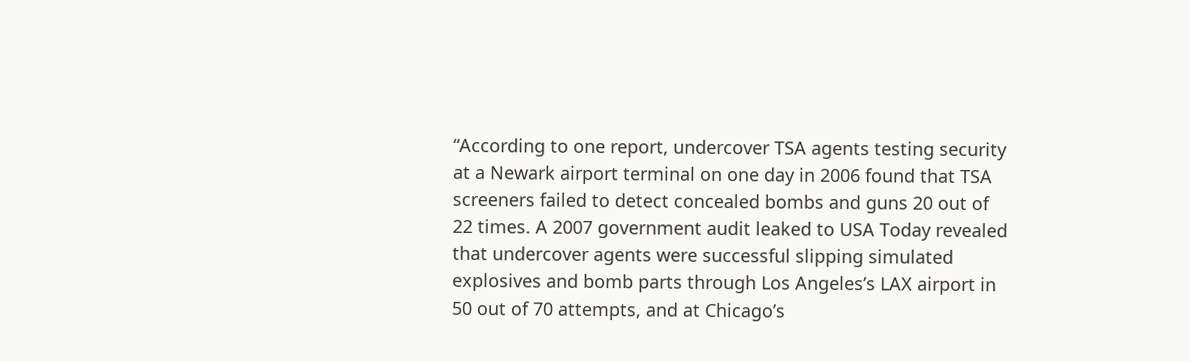“According to one report, undercover TSA agents testing security at a Newark airport terminal on one day in 2006 found that TSA screeners failed to detect concealed bombs and guns 20 out of 22 times. A 2007 government audit leaked to USA Today revealed that undercover agents were successful slipping simulated explosives and bomb parts through Los Angeles’s LAX airport in 50 out of 70 attempts, and at Chicago’s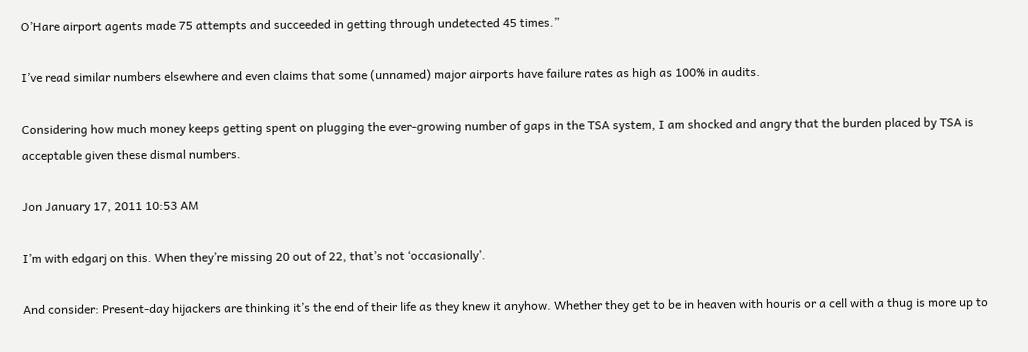O’Hare airport agents made 75 attempts and succeeded in getting through undetected 45 times.”

I’ve read similar numbers elsewhere and even claims that some (unnamed) major airports have failure rates as high as 100% in audits.

Considering how much money keeps getting spent on plugging the ever-growing number of gaps in the TSA system, I am shocked and angry that the burden placed by TSA is acceptable given these dismal numbers.

Jon January 17, 2011 10:53 AM

I’m with edgarj on this. When they’re missing 20 out of 22, that’s not ‘occasionally’.

And consider: Present-day hijackers are thinking it’s the end of their life as they knew it anyhow. Whether they get to be in heaven with houris or a cell with a thug is more up to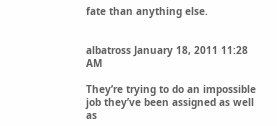fate than anything else.


albatross January 18, 2011 11:28 AM

They’re trying to do an impossible job they’ve been assigned as well as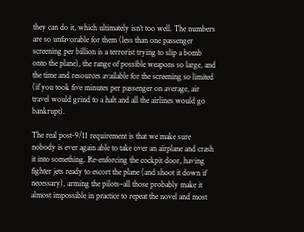they can do it, which ultimately isn’t too well. The numbers are so unfavorable for them (less than one passenger screening per billion is a terrorist trying to slip a bomb onto the plane), the range of possible weapons so large, and the time and resources available for the screening so limited (if you took five minutes per passenger on average, air travel would grind to a halt and all the airlines would go bankrupt).

The real post-9/11 requirement is that we make sure nobody is ever again able to take over an airplane and crash it into something. Re-enforcing the cockpit door, having fighter jets ready to escort the plane (and shoot it down if necessary), arming the pilots–all those probably make it almost impossible in practice to repeat the novel and most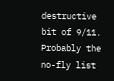destructive bit of 9/11. Probably the no-fly list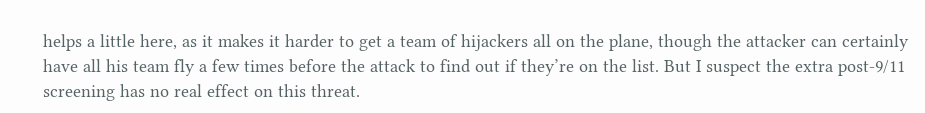helps a little here, as it makes it harder to get a team of hijackers all on the plane, though the attacker can certainly have all his team fly a few times before the attack to find out if they’re on the list. But I suspect the extra post-9/11 screening has no real effect on this threat.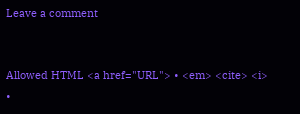Leave a comment


Allowed HTML <a href="URL"> • <em> <cite> <i> •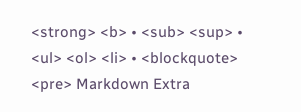<strong> <b> • <sub> <sup> • <ul> <ol> <li> • <blockquote> <pre> Markdown Extra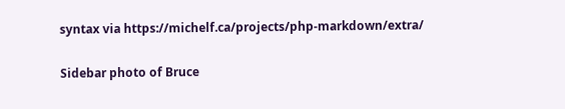syntax via https://michelf.ca/projects/php-markdown/extra/

Sidebar photo of Bruce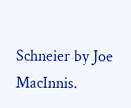Schneier by Joe MacInnis.